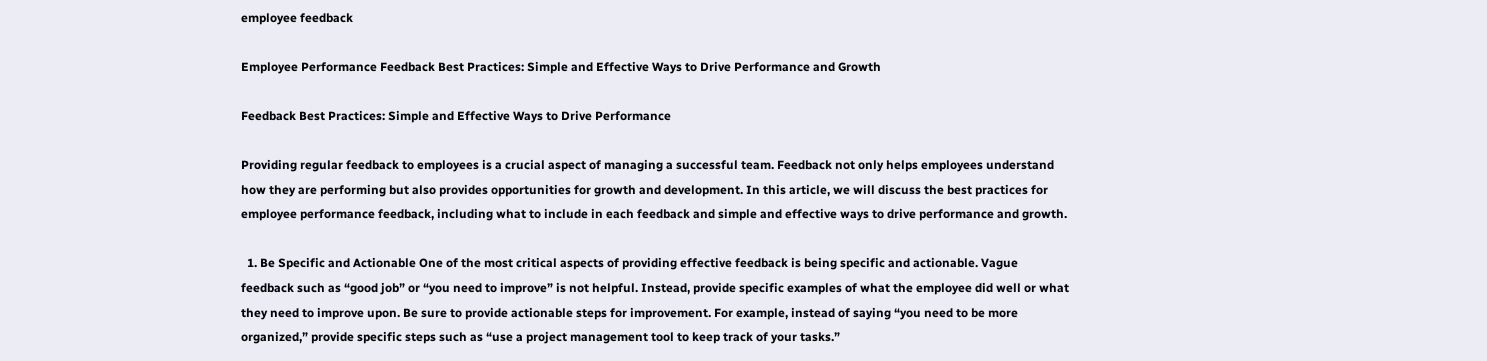employee feedback

Employee Performance Feedback Best Practices: Simple and Effective Ways to Drive Performance and Growth

Feedback Best Practices: Simple and Effective Ways to Drive Performance

Providing regular feedback to employees is a crucial aspect of managing a successful team. Feedback not only helps employees understand how they are performing but also provides opportunities for growth and development. In this article, we will discuss the best practices for employee performance feedback, including what to include in each feedback and simple and effective ways to drive performance and growth.

  1. Be Specific and Actionable One of the most critical aspects of providing effective feedback is being specific and actionable. Vague feedback such as “good job” or “you need to improve” is not helpful. Instead, provide specific examples of what the employee did well or what they need to improve upon. Be sure to provide actionable steps for improvement. For example, instead of saying “you need to be more organized,” provide specific steps such as “use a project management tool to keep track of your tasks.”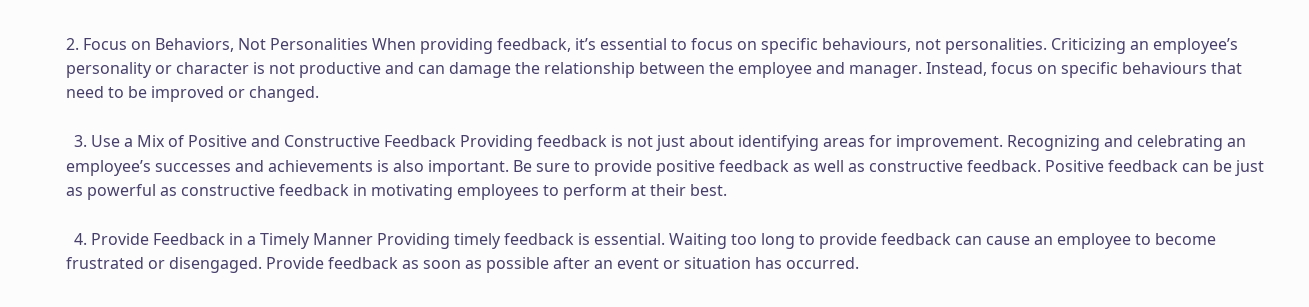2. Focus on Behaviors, Not Personalities When providing feedback, it’s essential to focus on specific behaviours, not personalities. Criticizing an employee’s personality or character is not productive and can damage the relationship between the employee and manager. Instead, focus on specific behaviours that need to be improved or changed.

  3. Use a Mix of Positive and Constructive Feedback Providing feedback is not just about identifying areas for improvement. Recognizing and celebrating an employee’s successes and achievements is also important. Be sure to provide positive feedback as well as constructive feedback. Positive feedback can be just as powerful as constructive feedback in motivating employees to perform at their best.

  4. Provide Feedback in a Timely Manner Providing timely feedback is essential. Waiting too long to provide feedback can cause an employee to become frustrated or disengaged. Provide feedback as soon as possible after an event or situation has occurred.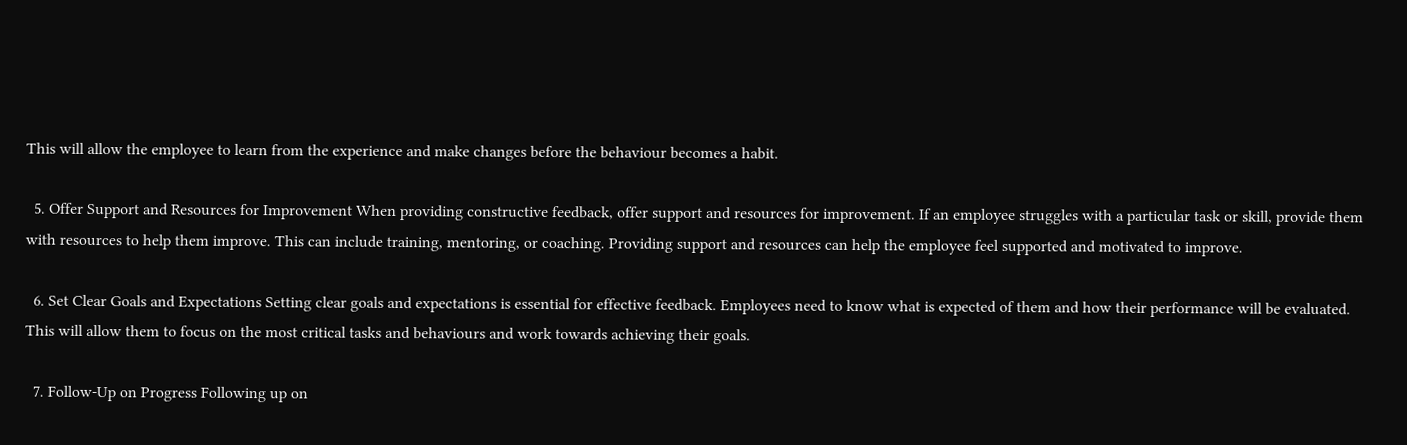This will allow the employee to learn from the experience and make changes before the behaviour becomes a habit.

  5. Offer Support and Resources for Improvement When providing constructive feedback, offer support and resources for improvement. If an employee struggles with a particular task or skill, provide them with resources to help them improve. This can include training, mentoring, or coaching. Providing support and resources can help the employee feel supported and motivated to improve.

  6. Set Clear Goals and Expectations Setting clear goals and expectations is essential for effective feedback. Employees need to know what is expected of them and how their performance will be evaluated. This will allow them to focus on the most critical tasks and behaviours and work towards achieving their goals.

  7. Follow-Up on Progress Following up on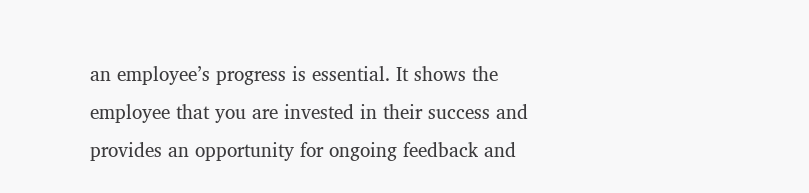an employee’s progress is essential. It shows the employee that you are invested in their success and provides an opportunity for ongoing feedback and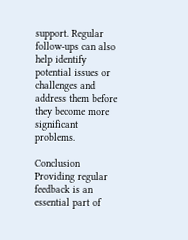support. Regular follow-ups can also help identify potential issues or challenges and address them before they become more significant problems.

Conclusion Providing regular feedback is an essential part of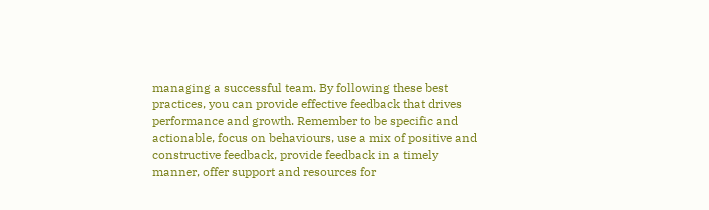managing a successful team. By following these best practices, you can provide effective feedback that drives performance and growth. Remember to be specific and actionable, focus on behaviours, use a mix of positive and constructive feedback, provide feedback in a timely manner, offer support and resources for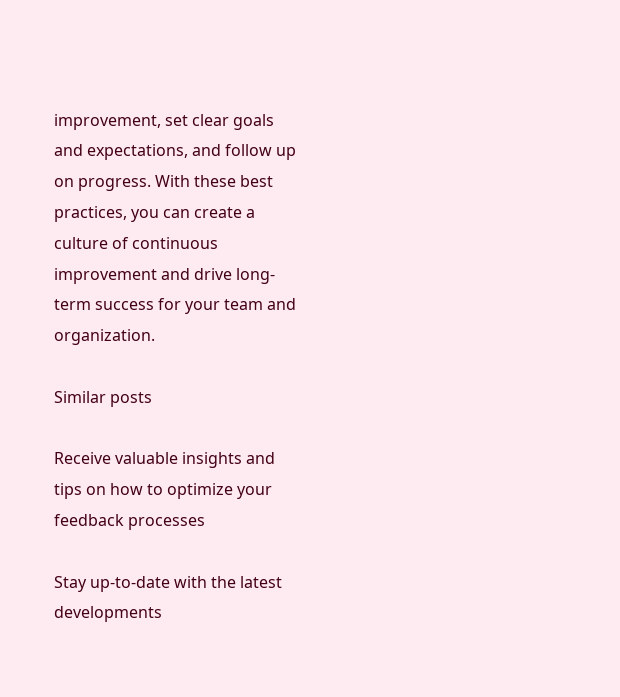improvement, set clear goals and expectations, and follow up on progress. With these best practices, you can create a culture of continuous improvement and drive long-term success for your team and organization.

Similar posts

Receive valuable insights and tips on how to optimize your feedback processes

Stay up-to-date with the latest developments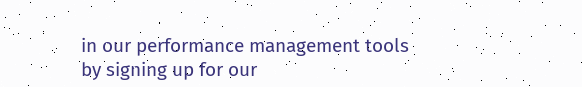in our performance management tools by signing up for our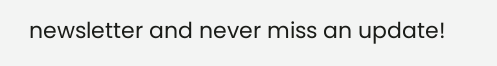newsletter and never miss an update!